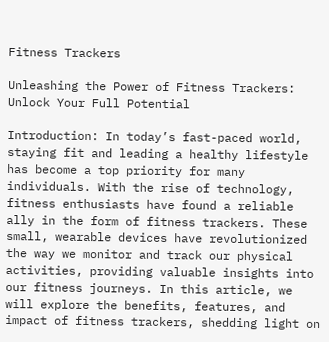Fitness Trackers

Unleashing the Power of Fitness Trackers: Unlock Your Full Potential

Introduction: In today’s fast-paced world, staying fit and leading a healthy lifestyle has become a top priority for many individuals. With the rise of technology, fitness enthusiasts have found a reliable ally in the form of fitness trackers. These small, wearable devices have revolutionized the way we monitor and track our physical activities, providing valuable insights into our fitness journeys. In this article, we will explore the benefits, features, and impact of fitness trackers, shedding light on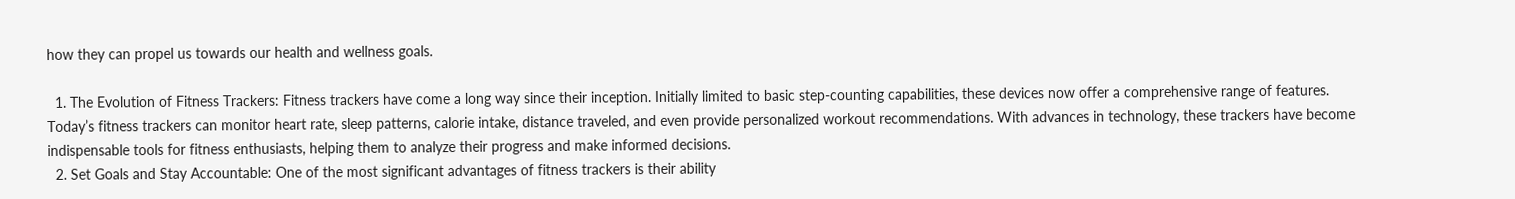how they can propel us towards our health and wellness goals.

  1. The Evolution of Fitness Trackers: Fitness trackers have come a long way since their inception. Initially limited to basic step-counting capabilities, these devices now offer a comprehensive range of features. Today’s fitness trackers can monitor heart rate, sleep patterns, calorie intake, distance traveled, and even provide personalized workout recommendations. With advances in technology, these trackers have become indispensable tools for fitness enthusiasts, helping them to analyze their progress and make informed decisions.
  2. Set Goals and Stay Accountable: One of the most significant advantages of fitness trackers is their ability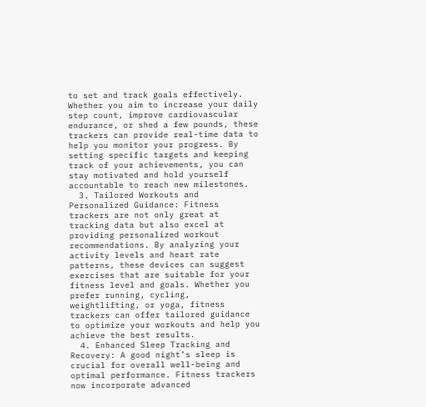to set and track goals effectively. Whether you aim to increase your daily step count, improve cardiovascular endurance, or shed a few pounds, these trackers can provide real-time data to help you monitor your progress. By setting specific targets and keeping track of your achievements, you can stay motivated and hold yourself accountable to reach new milestones.
  3. Tailored Workouts and Personalized Guidance: Fitness trackers are not only great at tracking data but also excel at providing personalized workout recommendations. By analyzing your activity levels and heart rate patterns, these devices can suggest exercises that are suitable for your fitness level and goals. Whether you prefer running, cycling, weightlifting, or yoga, fitness trackers can offer tailored guidance to optimize your workouts and help you achieve the best results.
  4. Enhanced Sleep Tracking and Recovery: A good night’s sleep is crucial for overall well-being and optimal performance. Fitness trackers now incorporate advanced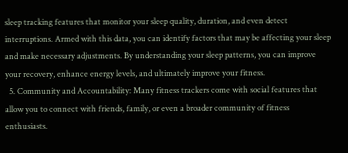sleep tracking features that monitor your sleep quality, duration, and even detect interruptions. Armed with this data, you can identify factors that may be affecting your sleep and make necessary adjustments. By understanding your sleep patterns, you can improve your recovery, enhance energy levels, and ultimately improve your fitness.
  5. Community and Accountability: Many fitness trackers come with social features that allow you to connect with friends, family, or even a broader community of fitness enthusiasts.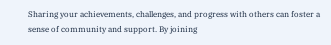Sharing your achievements, challenges, and progress with others can foster a sense of community and support. By joining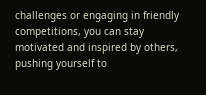challenges or engaging in friendly competitions, you can stay motivated and inspired by others, pushing yourself to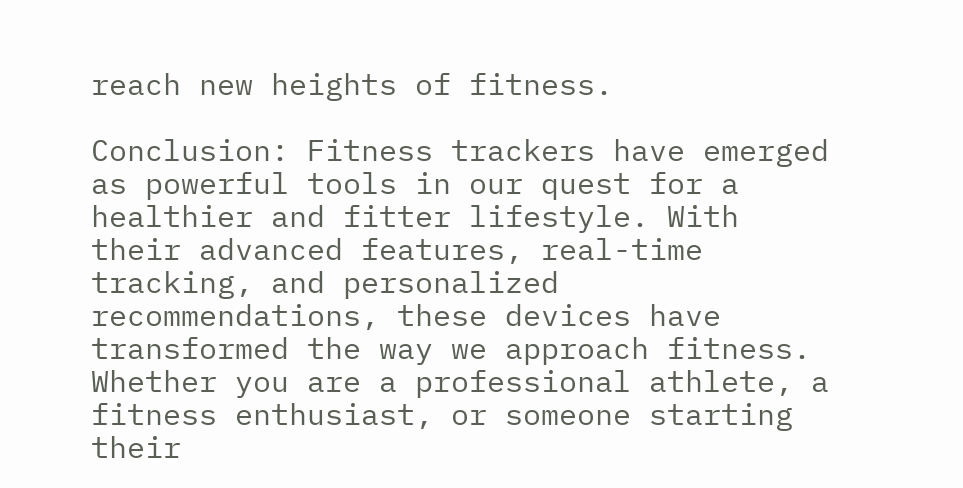reach new heights of fitness.

Conclusion: Fitness trackers have emerged as powerful tools in our quest for a healthier and fitter lifestyle. With their advanced features, real-time tracking, and personalized recommendations, these devices have transformed the way we approach fitness. Whether you are a professional athlete, a fitness enthusiast, or someone starting their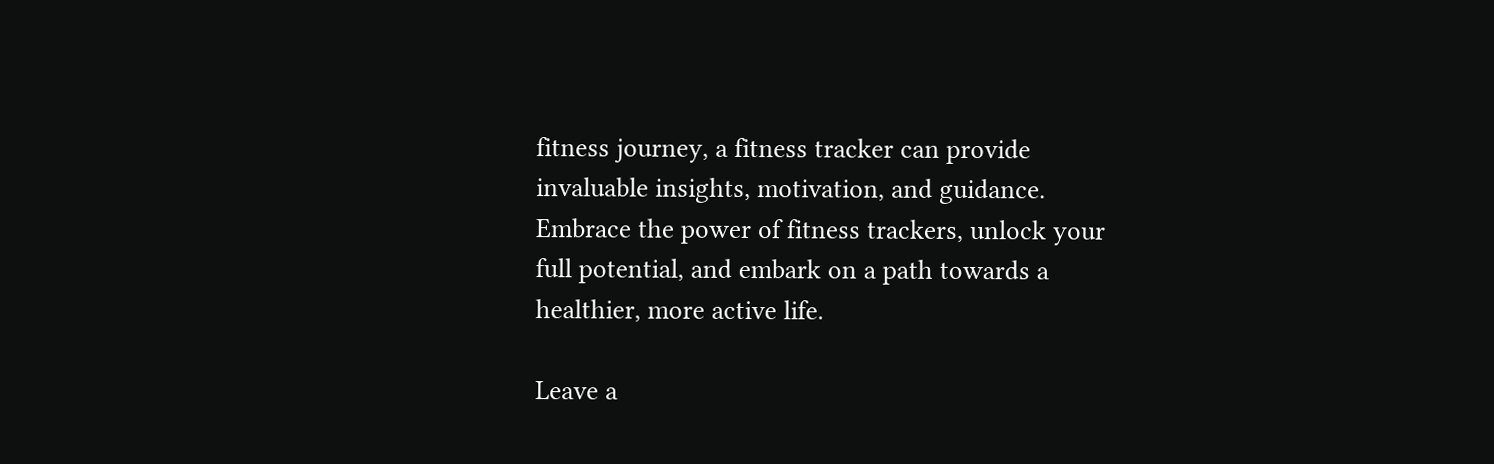fitness journey, a fitness tracker can provide invaluable insights, motivation, and guidance. Embrace the power of fitness trackers, unlock your full potential, and embark on a path towards a healthier, more active life.

Leave a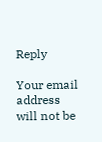Reply

Your email address will not be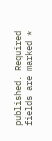published. Required fields are marked *